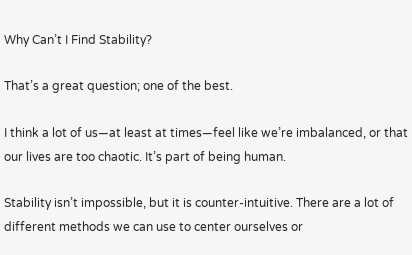Why Can’t I Find Stability?

That’s a great question; one of the best.

I think a lot of us—at least at times—feel like we’re imbalanced, or that our lives are too chaotic. It’s part of being human.

Stability isn’t impossible, but it is counter-intuitive. There are a lot of different methods we can use to center ourselves or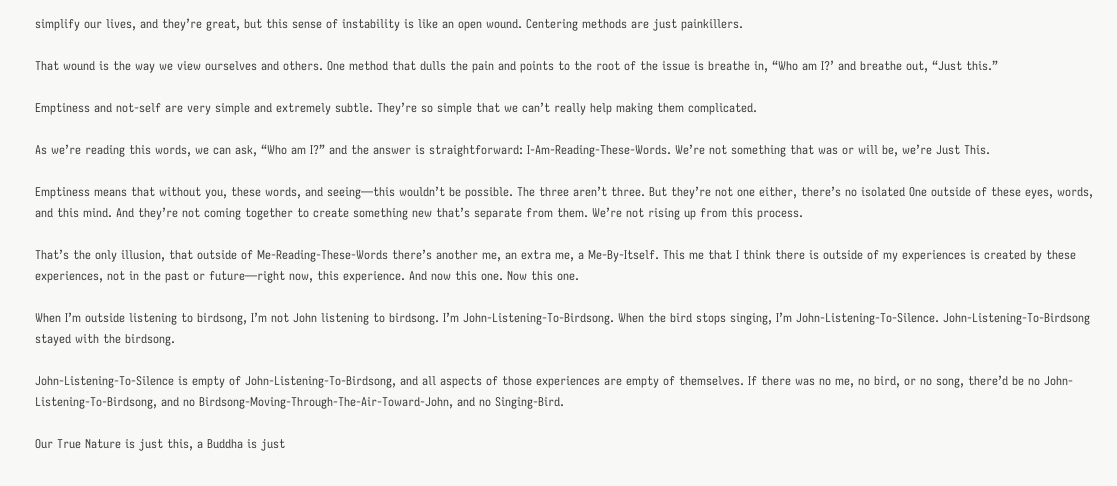simplify our lives, and they’re great, but this sense of instability is like an open wound. Centering methods are just painkillers.

That wound is the way we view ourselves and others. One method that dulls the pain and points to the root of the issue is breathe in, “Who am I?’ and breathe out, “Just this.”

Emptiness and not-self are very simple and extremely subtle. They’re so simple that we can’t really help making them complicated.

As we’re reading this words, we can ask, “Who am I?” and the answer is straightforward: I-Am-Reading-These-Words. We’re not something that was or will be, we’re Just This.

Emptiness means that without you, these words, and seeing—this wouldn’t be possible. The three aren’t three. But they’re not one either, there’s no isolated One outside of these eyes, words, and this mind. And they’re not coming together to create something new that’s separate from them. We’re not rising up from this process.

That’s the only illusion, that outside of Me-Reading-These-Words there’s another me, an extra me, a Me-By-Itself. This me that I think there is outside of my experiences is created by these experiences, not in the past or future—right now, this experience. And now this one. Now this one.

When I’m outside listening to birdsong, I’m not John listening to birdsong. I’m John-Listening-To-Birdsong. When the bird stops singing, I’m John-Listening-To-Silence. John-Listening-To-Birdsong stayed with the birdsong.

John-Listening-To-Silence is empty of John-Listening-To-Birdsong, and all aspects of those experiences are empty of themselves. If there was no me, no bird, or no song, there’d be no John-Listening-To-Birdsong, and no Birdsong-Moving-Through-The-Air-Toward-John, and no Singing-Bird.

Our True Nature is just this, a Buddha is just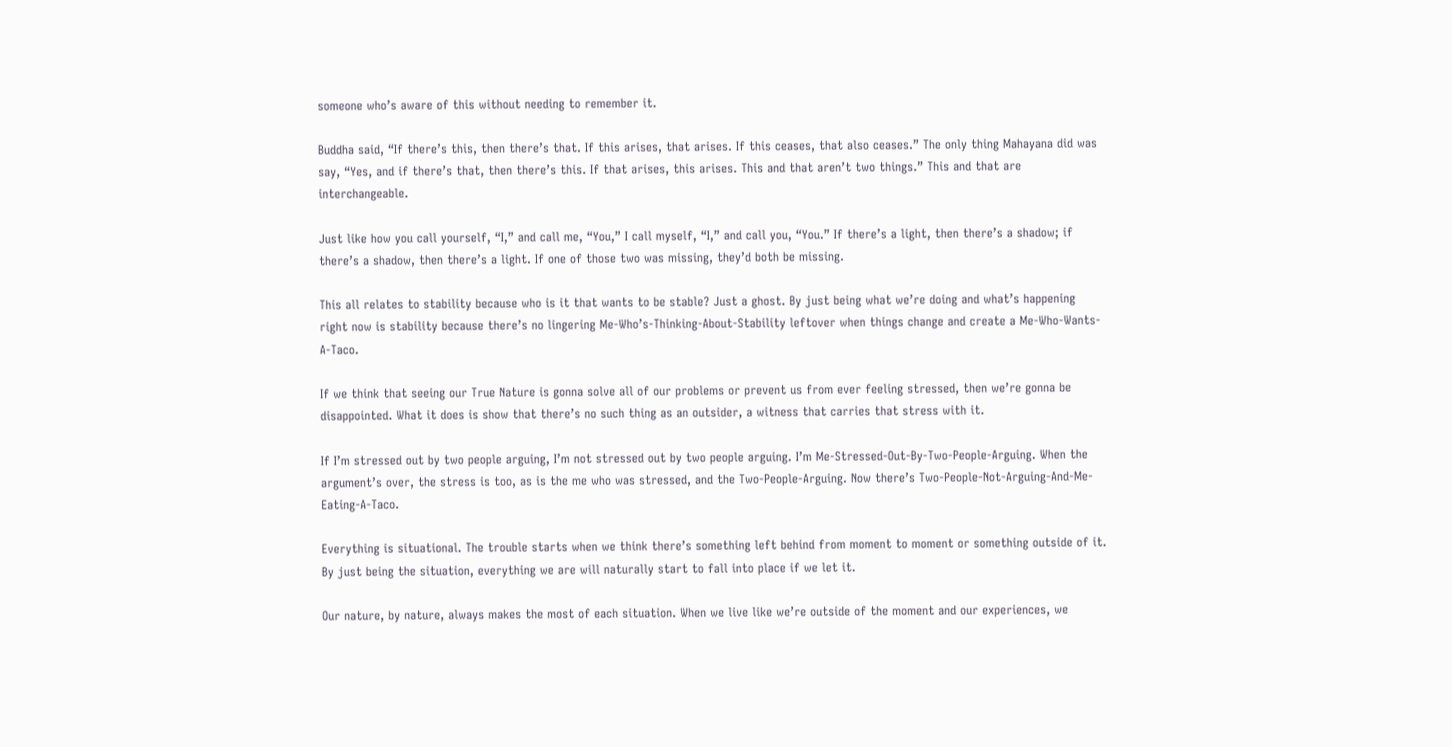someone who’s aware of this without needing to remember it.

Buddha said, “If there’s this, then there’s that. If this arises, that arises. If this ceases, that also ceases.” The only thing Mahayana did was say, “Yes, and if there’s that, then there’s this. If that arises, this arises. This and that aren’t two things.” This and that are interchangeable.

Just like how you call yourself, “I,” and call me, “You,” I call myself, “I,” and call you, “You.” If there’s a light, then there’s a shadow; if there’s a shadow, then there’s a light. If one of those two was missing, they’d both be missing.

This all relates to stability because who is it that wants to be stable? Just a ghost. By just being what we’re doing and what’s happening right now is stability because there’s no lingering Me-Who’s-Thinking-About-Stability leftover when things change and create a Me-Who-Wants-A-Taco.

If we think that seeing our True Nature is gonna solve all of our problems or prevent us from ever feeling stressed, then we’re gonna be disappointed. What it does is show that there’s no such thing as an outsider, a witness that carries that stress with it.

If I’m stressed out by two people arguing, I’m not stressed out by two people arguing. I’m Me-Stressed-Out-By-Two-People-Arguing. When the argument’s over, the stress is too, as is the me who was stressed, and the Two-People-Arguing. Now there’s Two-People-Not-Arguing-And-Me-Eating-A-Taco.

Everything is situational. The trouble starts when we think there’s something left behind from moment to moment or something outside of it. By just being the situation, everything we are will naturally start to fall into place if we let it.

Our nature, by nature, always makes the most of each situation. When we live like we’re outside of the moment and our experiences, we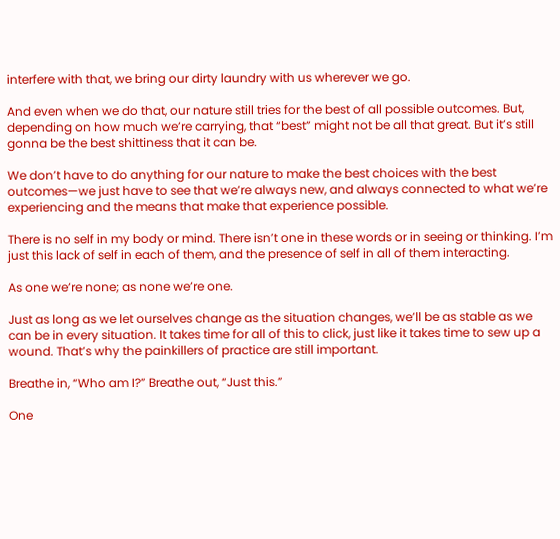interfere with that, we bring our dirty laundry with us wherever we go.

And even when we do that, our nature still tries for the best of all possible outcomes. But, depending on how much we’re carrying, that “best” might not be all that great. But it’s still gonna be the best shittiness that it can be.

We don’t have to do anything for our nature to make the best choices with the best outcomes—we just have to see that we’re always new, and always connected to what we’re experiencing and the means that make that experience possible.

There is no self in my body or mind. There isn’t one in these words or in seeing or thinking. I’m just this lack of self in each of them, and the presence of self in all of them interacting.

As one we’re none; as none we’re one.

Just as long as we let ourselves change as the situation changes, we’ll be as stable as we can be in every situation. It takes time for all of this to click, just like it takes time to sew up a wound. That’s why the painkillers of practice are still important.

Breathe in, “Who am I?” Breathe out, “Just this.”

One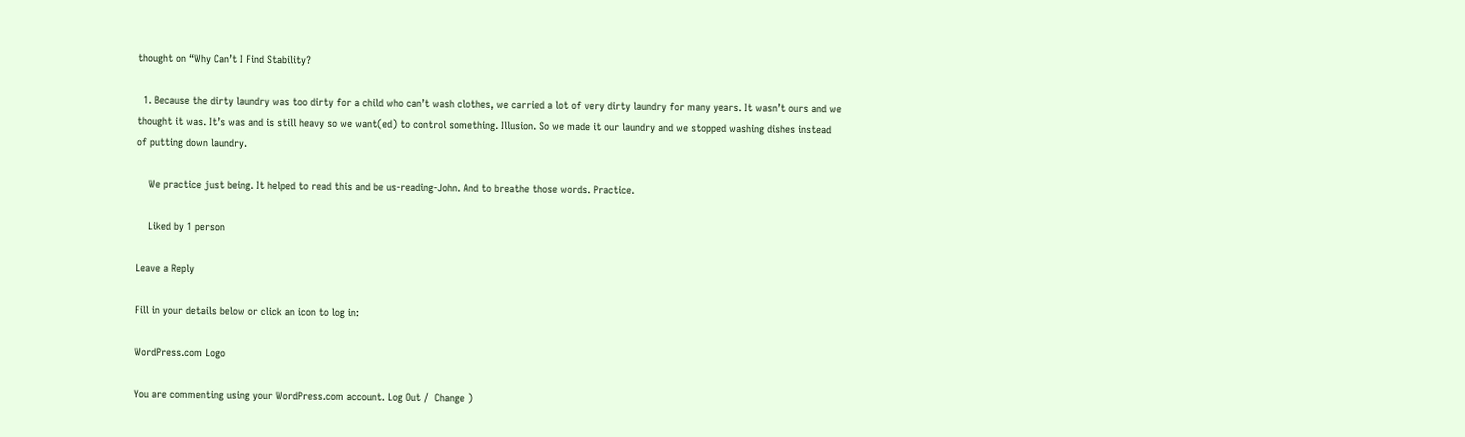thought on “Why Can’t I Find Stability?

  1. Because the dirty laundry was too dirty for a child who can’t wash clothes, we carried a lot of very dirty laundry for many years. It wasn’t ours and we thought it was. It’s was and is still heavy so we want(ed) to control something. Illusion. So we made it our laundry and we stopped washing dishes instead of putting down laundry.

    We practice just being. It helped to read this and be us-reading-John. And to breathe those words. Practice.

    Liked by 1 person

Leave a Reply

Fill in your details below or click an icon to log in:

WordPress.com Logo

You are commenting using your WordPress.com account. Log Out /  Change )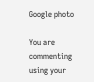Google photo

You are commenting using your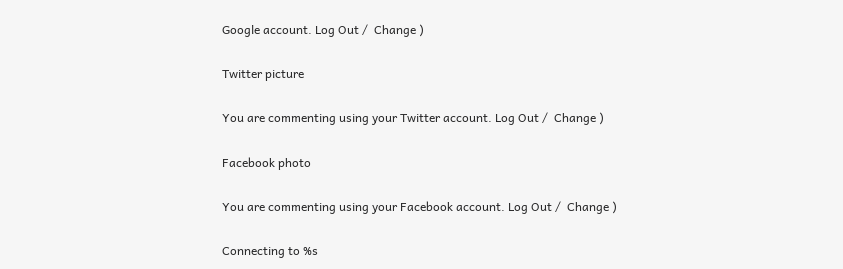Google account. Log Out /  Change )

Twitter picture

You are commenting using your Twitter account. Log Out /  Change )

Facebook photo

You are commenting using your Facebook account. Log Out /  Change )

Connecting to %s